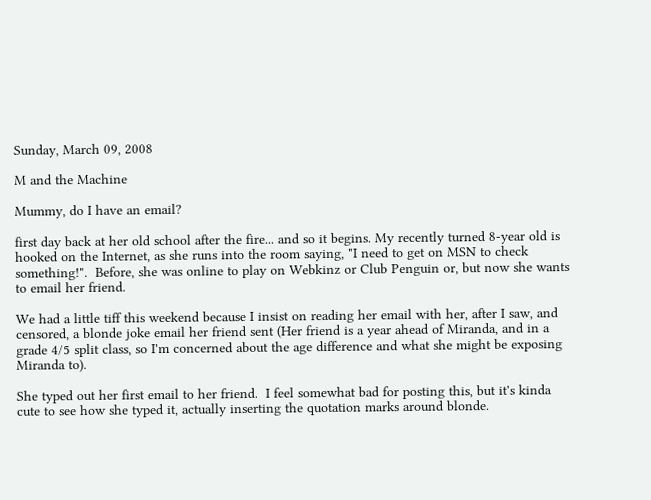Sunday, March 09, 2008

M and the Machine

Mummy, do I have an email?

first day back at her old school after the fire... and so it begins. My recently turned 8-year old is hooked on the Internet, as she runs into the room saying, "I need to get on MSN to check something!".  Before, she was online to play on Webkinz or Club Penguin or, but now she wants to email her friend.

We had a little tiff this weekend because I insist on reading her email with her, after I saw, and censored, a blonde joke email her friend sent (Her friend is a year ahead of Miranda, and in a grade 4/5 split class, so I'm concerned about the age difference and what she might be exposing Miranda to).

She typed out her first email to her friend.  I feel somewhat bad for posting this, but it's kinda cute to see how she typed it, actually inserting the quotation marks around blonde.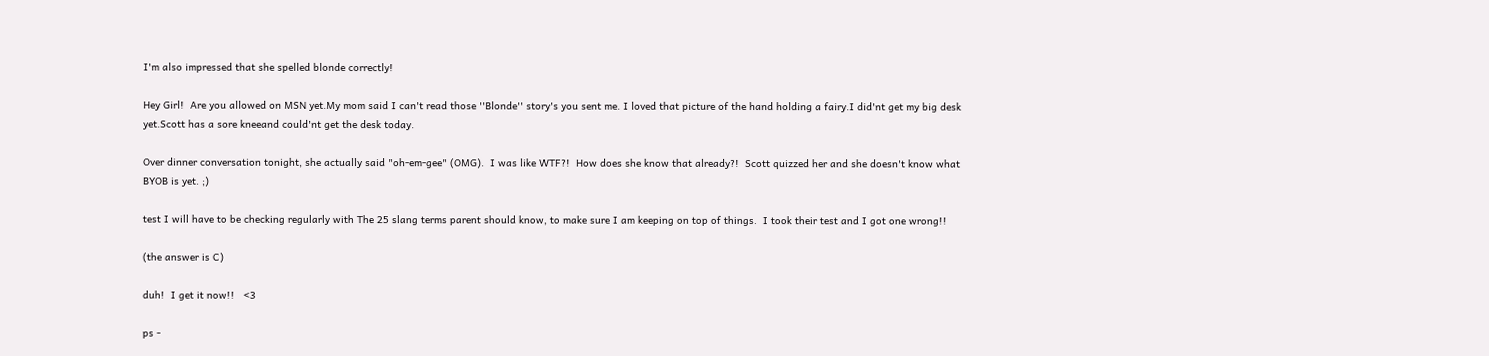I'm also impressed that she spelled blonde correctly!

Hey Girl!  Are you allowed on MSN yet.My mom said I can't read those ''Blonde'' story's you sent me. I loved that picture of the hand holding a fairy.I did'nt get my big desk yet.Scott has a sore kneeand could'nt get the desk today.

Over dinner conversation tonight, she actually said "oh-em-gee" (OMG).  I was like WTF?!  How does she know that already?!  Scott quizzed her and she doesn't know what BYOB is yet. ;)

test I will have to be checking regularly with The 25 slang terms parent should know, to make sure I am keeping on top of things.  I took their test and I got one wrong!!

(the answer is C)

duh!  I get it now!!   <3

ps -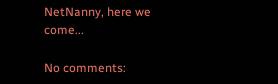NetNanny, here we come...

No comments: